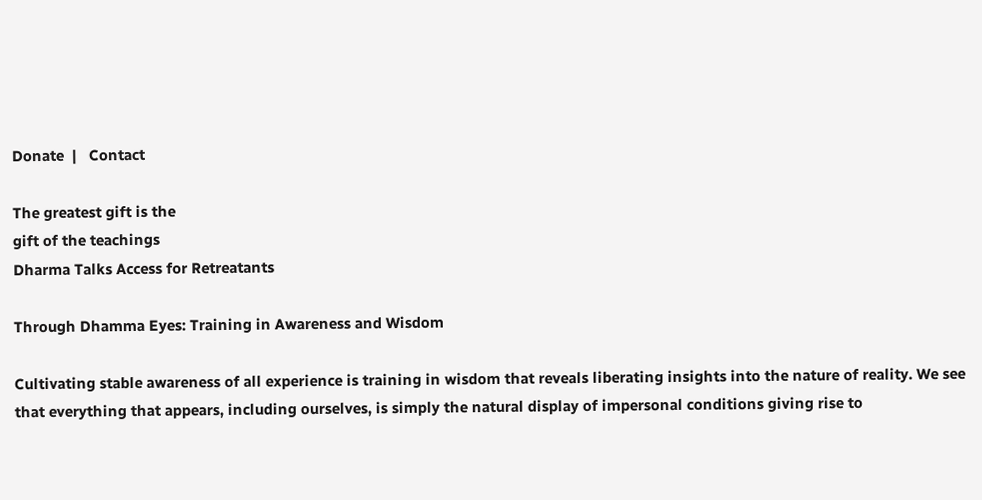Donate  |   Contact

The greatest gift is the
gift of the teachings
Dharma Talks Access for Retreatants

Through Dhamma Eyes: Training in Awareness and Wisdom

Cultivating stable awareness of all experience is training in wisdom that reveals liberating insights into the nature of reality. We see that everything that appears, including ourselves, is simply the natural display of impersonal conditions giving rise to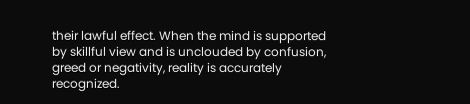their lawful effect. When the mind is supported by skillful view and is unclouded by confusion, greed or negativity, reality is accurately recognized.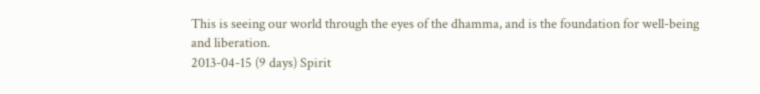This is seeing our world through the eyes of the dhamma, and is the foundation for well-being and liberation.
2013-04-15 (9 days) Spirit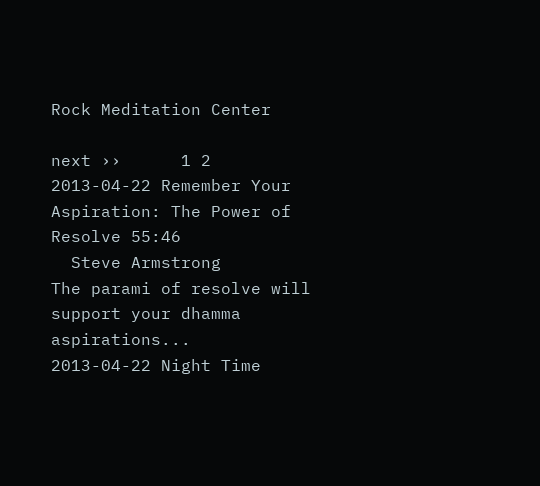Rock Meditation Center

next ››      1 2
2013-04-22 Remember Your Aspiration: The Power of Resolve 55:46
  Steve Armstrong
The parami of resolve will support your dhamma aspirations...
2013-04-22 Night Time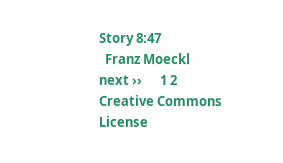Story 8:47
  Franz Moeckl
next ››      1 2
Creative Commons License